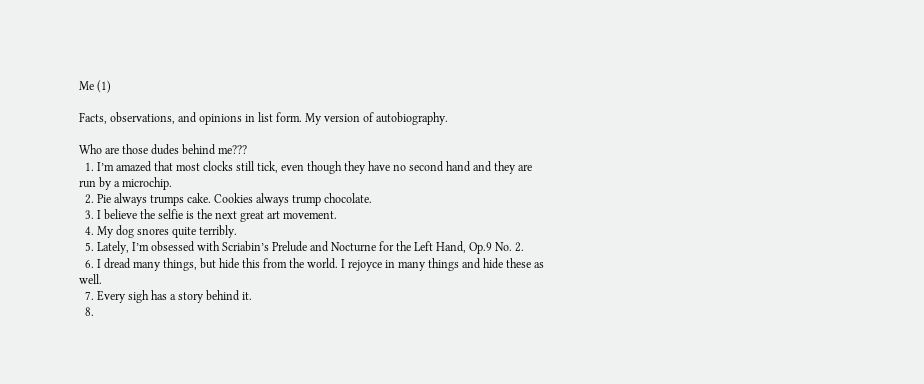Me (1)

Facts, observations, and opinions in list form. My version of autobiography.

Who are those dudes behind me???
  1. I’m amazed that most clocks still tick, even though they have no second hand and they are run by a microchip.
  2. Pie always trumps cake. Cookies always trump chocolate.
  3. I believe the selfie is the next great art movement.
  4. My dog snores quite terribly.
  5. Lately, I’m obsessed with Scriabin’s Prelude and Nocturne for the Left Hand, Op.9 No. 2.
  6. I dread many things, but hide this from the world. I rejoyce in many things and hide these as well.
  7. Every sigh has a story behind it.
  8.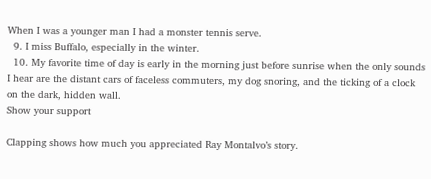When I was a younger man I had a monster tennis serve.
  9. I miss Buffalo, especially in the winter.
  10. My favorite time of day is early in the morning just before sunrise when the only sounds I hear are the distant cars of faceless commuters, my dog snoring, and the ticking of a clock on the dark, hidden wall.
Show your support

Clapping shows how much you appreciated Ray Montalvo’s story.